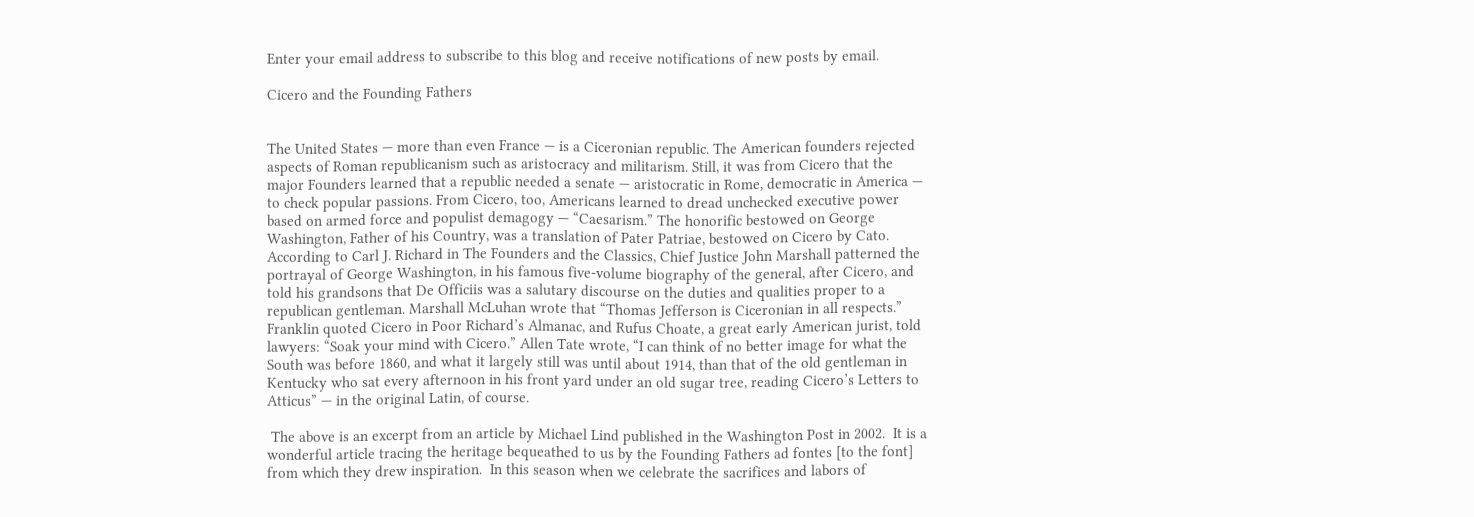Enter your email address to subscribe to this blog and receive notifications of new posts by email.

Cicero and the Founding Fathers


The United States — more than even France — is a Ciceronian republic. The American founders rejected aspects of Roman republicanism such as aristocracy and militarism. Still, it was from Cicero that the major Founders learned that a republic needed a senate — aristocratic in Rome, democratic in America — to check popular passions. From Cicero, too, Americans learned to dread unchecked executive power based on armed force and populist demagogy — “Caesarism.” The honorific bestowed on George Washington, Father of his Country, was a translation of Pater Patriae, bestowed on Cicero by Cato. According to Carl J. Richard in The Founders and the Classics, Chief Justice John Marshall patterned the portrayal of George Washington, in his famous five-volume biography of the general, after Cicero, and told his grandsons that De Officiis was a salutary discourse on the duties and qualities proper to a republican gentleman. Marshall McLuhan wrote that “Thomas Jefferson is Ciceronian in all respects.” Franklin quoted Cicero in Poor Richard’s Almanac, and Rufus Choate, a great early American jurist, told lawyers: “Soak your mind with Cicero.” Allen Tate wrote, “I can think of no better image for what the South was before 1860, and what it largely still was until about 1914, than that of the old gentleman in Kentucky who sat every afternoon in his front yard under an old sugar tree, reading Cicero’s Letters to Atticus” — in the original Latin, of course.

 The above is an excerpt from an article by Michael Lind published in the Washington Post in 2002.  It is a wonderful article tracing the heritage bequeathed to us by the Founding Fathers ad fontes [to the font] from which they drew inspiration.  In this season when we celebrate the sacrifices and labors of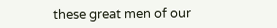these great men of our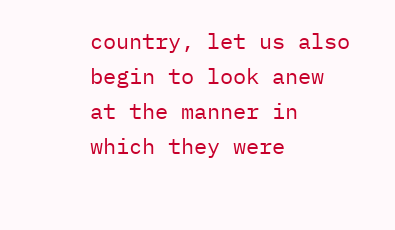country, let us also begin to look anew at the manner in which they were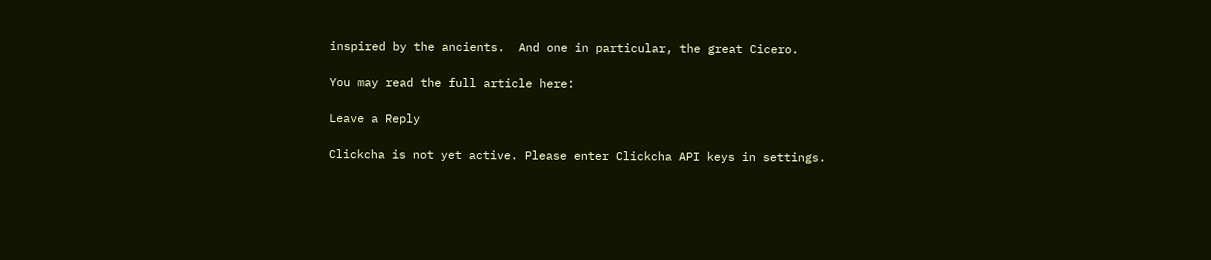inspired by the ancients.  And one in particular, the great Cicero.

You may read the full article here:

Leave a Reply

Clickcha is not yet active. Please enter Clickcha API keys in settings.